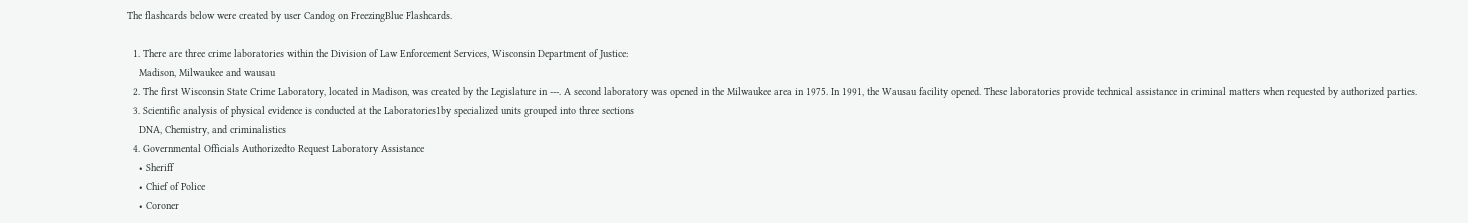The flashcards below were created by user Candog on FreezingBlue Flashcards.

  1. There are three crime laboratories within the Division of Law Enforcement Services, Wisconsin Department of Justice:
    Madison, Milwaukee and wausau
  2. The first Wisconsin State Crime Laboratory, located in Madison, was created by the Legislature in ---. A second laboratory was opened in the Milwaukee area in 1975. In 1991, the Wausau facility opened. These laboratories provide technical assistance in criminal matters when requested by authorized parties.
  3. Scientific analysis of physical evidence is conducted at the Laboratories1by specialized units grouped into three sections
    DNA, Chemistry, and criminalistics
  4. Governmental Officials Authorizedto Request Laboratory Assistance
    • Sheriff
    • Chief of Police
    • Coroner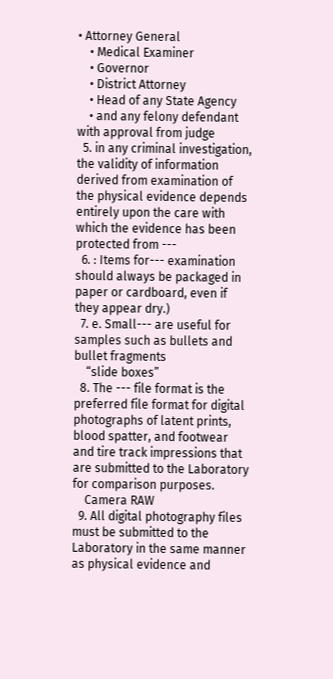• Attorney General
    • Medical Examiner
    • Governor
    • District Attorney
    • Head of any State Agency
    • and any felony defendant with approval from judge
  5. in any criminal investigation, the validity of information derived from examination of the physical evidence depends entirely upon the care with which the evidence has been protected from ---
  6. : Items for--- examination should always be packaged in paper or cardboard, even if they appear dry.)
  7. e. Small--- are useful for samples such as bullets and bullet fragments
    “slide boxes”
  8. The --- file format is the preferred file format for digital photographs of latent prints, blood spatter, and footwear and tire track impressions that are submitted to the Laboratory for comparison purposes.
    Camera RAW
  9. All digital photography files must be submitted to the Laboratory in the same manner as physical evidence and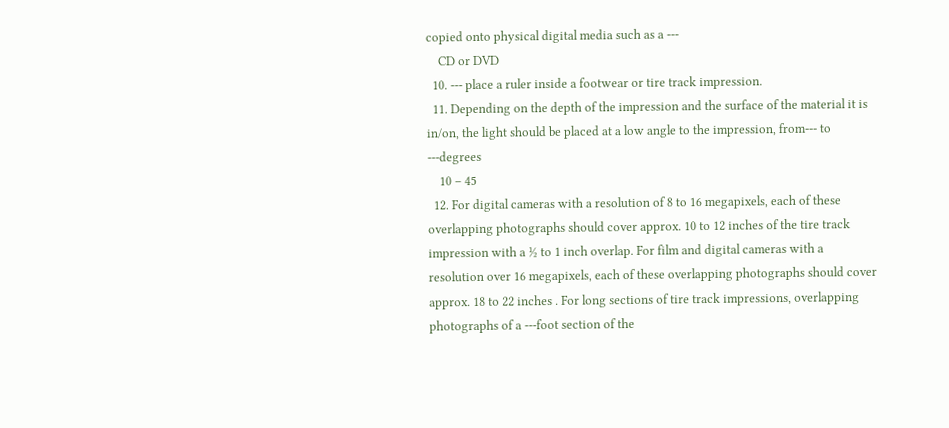copied onto physical digital media such as a ---
    CD or DVD
  10. --- place a ruler inside a footwear or tire track impression.
  11. Depending on the depth of the impression and the surface of the material it is in/on, the light should be placed at a low angle to the impression, from--- to ---degrees
    10 – 45
  12. For digital cameras with a resolution of 8 to 16 megapixels, each of these overlapping photographs should cover approx. 10 to 12 inches of the tire track impression with a ½ to 1 inch overlap. For film and digital cameras with a resolution over 16 megapixels, each of these overlapping photographs should cover approx. 18 to 22 inches . For long sections of tire track impressions, overlapping photographs of a ---foot section of the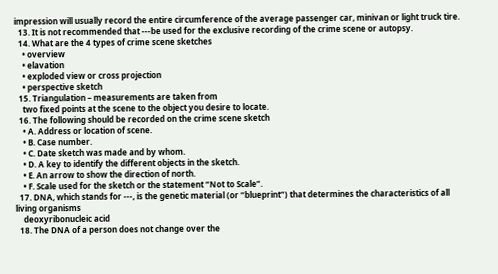impression will usually record the entire circumference of the average passenger car, minivan or light truck tire.
  13. It is not recommended that ---be used for the exclusive recording of the crime scene or autopsy.
  14. What are the 4 types of crime scene sketches
    • overview
    • elavation
    • exploded view or cross projection
    • perspective sketch
  15. Triangulation – measurements are taken from
    two fixed points at the scene to the object you desire to locate.
  16. The following should be recorded on the crime scene sketch
    • A. Address or location of scene.
    • B. Case number.
    • C. Date sketch was made and by whom.
    • D. A key to identify the different objects in the sketch.
    • E. An arrow to show the direction of north.
    • F. Scale used for the sketch or the statement “Not to Scale”.
  17. DNA, which stands for ---, is the genetic material (or “blueprint”) that determines the characteristics of all living organisms
    deoxyribonucleic acid
  18. The DNA of a person does not change over the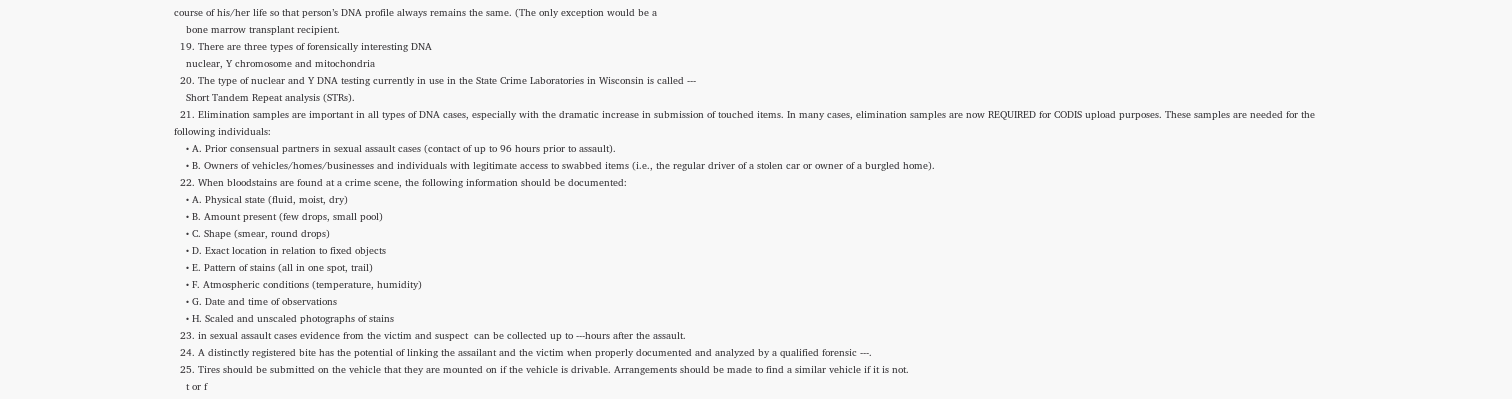course of his/her life so that person’s DNA profile always remains the same. (The only exception would be a
    bone marrow transplant recipient.
  19. There are three types of forensically interesting DNA
    nuclear, Y chromosome and mitochondria
  20. The type of nuclear and Y DNA testing currently in use in the State Crime Laboratories in Wisconsin is called ---
    Short Tandem Repeat analysis (STRs).
  21. Elimination samples are important in all types of DNA cases, especially with the dramatic increase in submission of touched items. In many cases, elimination samples are now REQUIRED for CODIS upload purposes. These samples are needed for the following individuals:
    • A. Prior consensual partners in sexual assault cases (contact of up to 96 hours prior to assault).
    • B. Owners of vehicles/homes/businesses and individuals with legitimate access to swabbed items (i.e., the regular driver of a stolen car or owner of a burgled home).
  22. When bloodstains are found at a crime scene, the following information should be documented:
    • A. Physical state (fluid, moist, dry)
    • B. Amount present (few drops, small pool)
    • C. Shape (smear, round drops)
    • D. Exact location in relation to fixed objects
    • E. Pattern of stains (all in one spot, trail)
    • F. Atmospheric conditions (temperature, humidity)
    • G. Date and time of observations
    • H. Scaled and unscaled photographs of stains
  23. in sexual assault cases evidence from the victim and suspect  can be collected up to ---hours after the assault.
  24. A distinctly registered bite has the potential of linking the assailant and the victim when properly documented and analyzed by a qualified forensic ---.
  25. Tires should be submitted on the vehicle that they are mounted on if the vehicle is drivable. Arrangements should be made to find a similar vehicle if it is not.
    t or f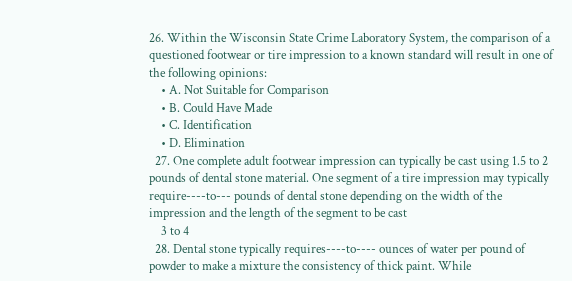26. Within the Wisconsin State Crime Laboratory System, the comparison of a questioned footwear or tire impression to a known standard will result in one of the following opinions:
    • A. Not Suitable for Comparison
    • B. Could Have Made
    • C. Identification
    • D. Elimination
  27. One complete adult footwear impression can typically be cast using 1.5 to 2 pounds of dental stone material. One segment of a tire impression may typically require----to--- pounds of dental stone depending on the width of the impression and the length of the segment to be cast
    3 to 4
  28. Dental stone typically requires----to---- ounces of water per pound of powder to make a mixture the consistency of thick paint. While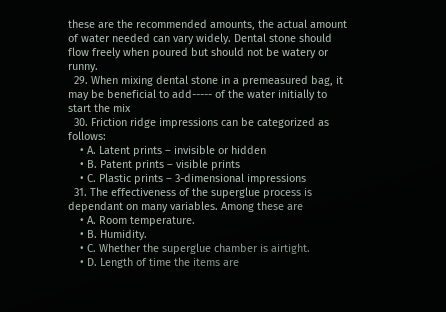these are the recommended amounts, the actual amount of water needed can vary widely. Dental stone should flow freely when poured but should not be watery or runny.
  29. When mixing dental stone in a premeasured bag, it may be beneficial to add----- of the water initially to start the mix
  30. Friction ridge impressions can be categorized as follows:
    • A. Latent prints – invisible or hidden
    • B. Patent prints – visible prints
    • C. Plastic prints – 3-dimensional impressions
  31. The effectiveness of the superglue process is dependant on many variables. Among these are
    • A. Room temperature.
    • B. Humidity.
    • C. Whether the superglue chamber is airtight.
    • D. Length of time the items are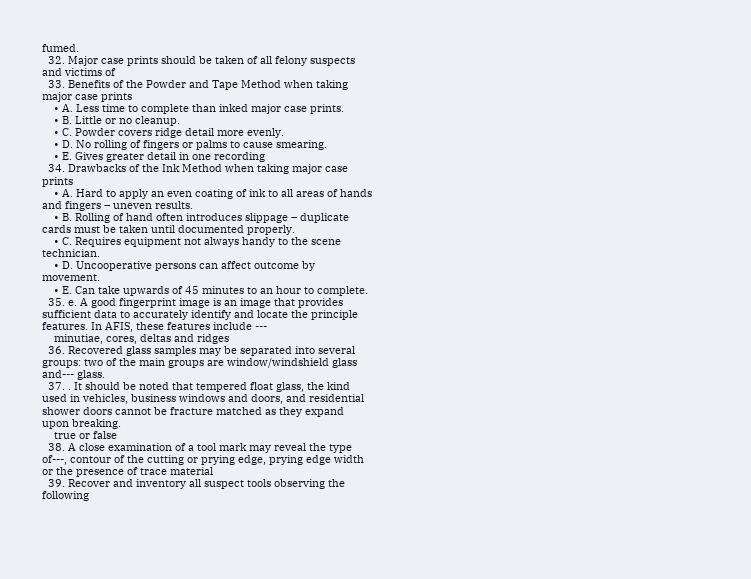fumed.
  32. Major case prints should be taken of all felony suspects and victims of
  33. Benefits of the Powder and Tape Method when taking major case prints
    • A. Less time to complete than inked major case prints.
    • B. Little or no cleanup.
    • C. Powder covers ridge detail more evenly.
    • D. No rolling of fingers or palms to cause smearing.
    • E. Gives greater detail in one recording
  34. Drawbacks of the Ink Method when taking major case prints
    • A. Hard to apply an even coating of ink to all areas of hands and fingers – uneven results.
    • B. Rolling of hand often introduces slippage – duplicate cards must be taken until documented properly.
    • C. Requires equipment not always handy to the scene technician.
    • D. Uncooperative persons can affect outcome by movement.
    • E. Can take upwards of 45 minutes to an hour to complete.
  35. e. A good fingerprint image is an image that provides sufficient data to accurately identify and locate the principle features. In AFIS, these features include ---
    minutiae, cores, deltas and ridges
  36. Recovered glass samples may be separated into several groups: two of the main groups are window/windshield glass and--- glass.
  37. . It should be noted that tempered float glass, the kind used in vehicles, business windows and doors, and residential shower doors cannot be fracture matched as they expand upon breaking.
    true or false
  38. A close examination of a tool mark may reveal the type of---, contour of the cutting or prying edge, prying edge width or the presence of trace material
  39. Recover and inventory all suspect tools observing the following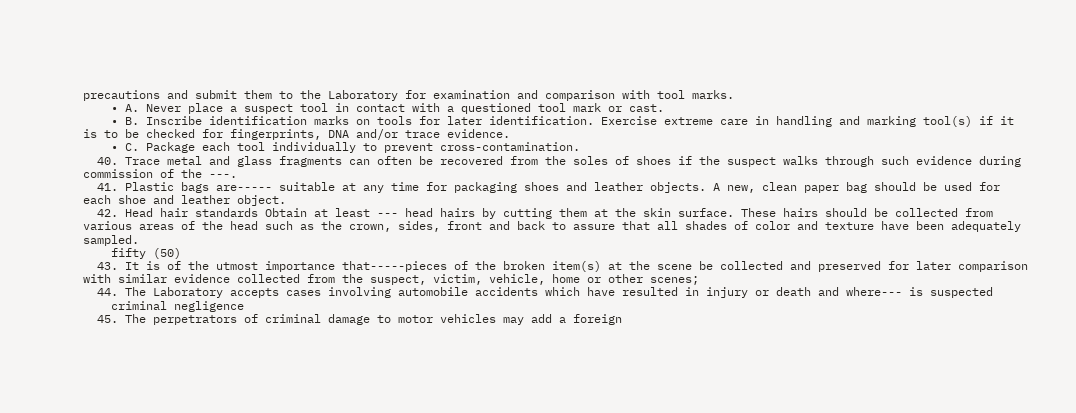precautions and submit them to the Laboratory for examination and comparison with tool marks.
    • A. Never place a suspect tool in contact with a questioned tool mark or cast.
    • B. Inscribe identification marks on tools for later identification. Exercise extreme care in handling and marking tool(s) if it is to be checked for fingerprints, DNA and/or trace evidence.
    • C. Package each tool individually to prevent cross-contamination.
  40. Trace metal and glass fragments can often be recovered from the soles of shoes if the suspect walks through such evidence during commission of the ---.
  41. Plastic bags are----- suitable at any time for packaging shoes and leather objects. A new, clean paper bag should be used for each shoe and leather object.
  42. Head hair standards Obtain at least --- head hairs by cutting them at the skin surface. These hairs should be collected from various areas of the head such as the crown, sides, front and back to assure that all shades of color and texture have been adequately sampled.
    fifty (50)
  43. It is of the utmost importance that-----pieces of the broken item(s) at the scene be collected and preserved for later comparison with similar evidence collected from the suspect, victim, vehicle, home or other scenes;
  44. The Laboratory accepts cases involving automobile accidents which have resulted in injury or death and where--- is suspected
    criminal negligence
  45. The perpetrators of criminal damage to motor vehicles may add a foreign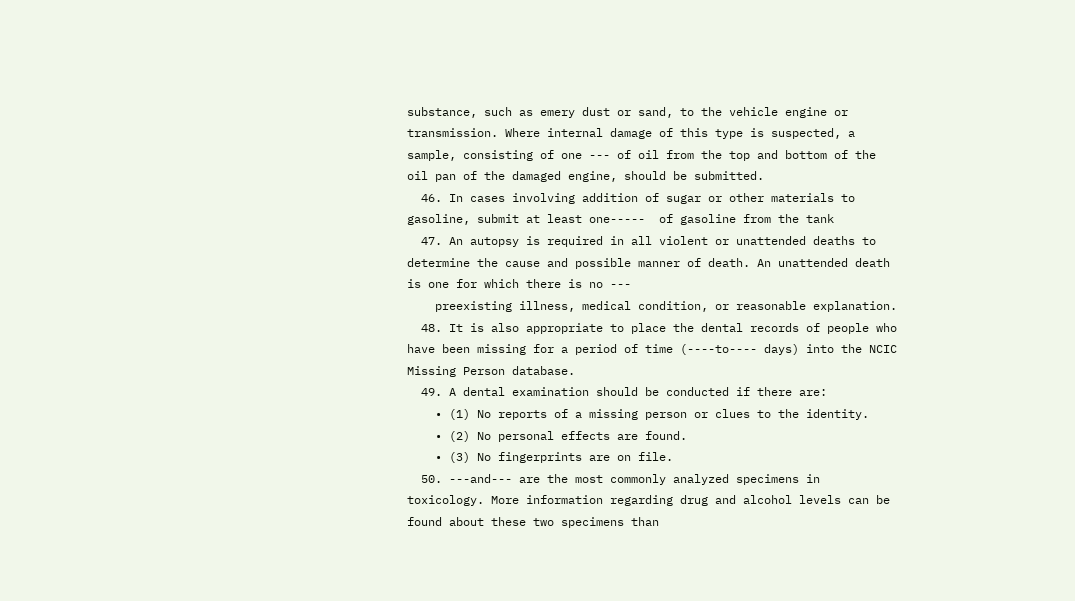substance, such as emery dust or sand, to the vehicle engine or transmission. Where internal damage of this type is suspected, a sample, consisting of one --- of oil from the top and bottom of the oil pan of the damaged engine, should be submitted.
  46. In cases involving addition of sugar or other materials to gasoline, submit at least one-----  of gasoline from the tank
  47. An autopsy is required in all violent or unattended deaths to determine the cause and possible manner of death. An unattended death is one for which there is no ---
    preexisting illness, medical condition, or reasonable explanation.
  48. It is also appropriate to place the dental records of people who have been missing for a period of time (----to---- days) into the NCIC Missing Person database.
  49. A dental examination should be conducted if there are:
    • (1) No reports of a missing person or clues to the identity.
    • (2) No personal effects are found.
    • (3) No fingerprints are on file.
  50. ---and--- are the most commonly analyzed specimens in toxicology. More information regarding drug and alcohol levels can be found about these two specimens than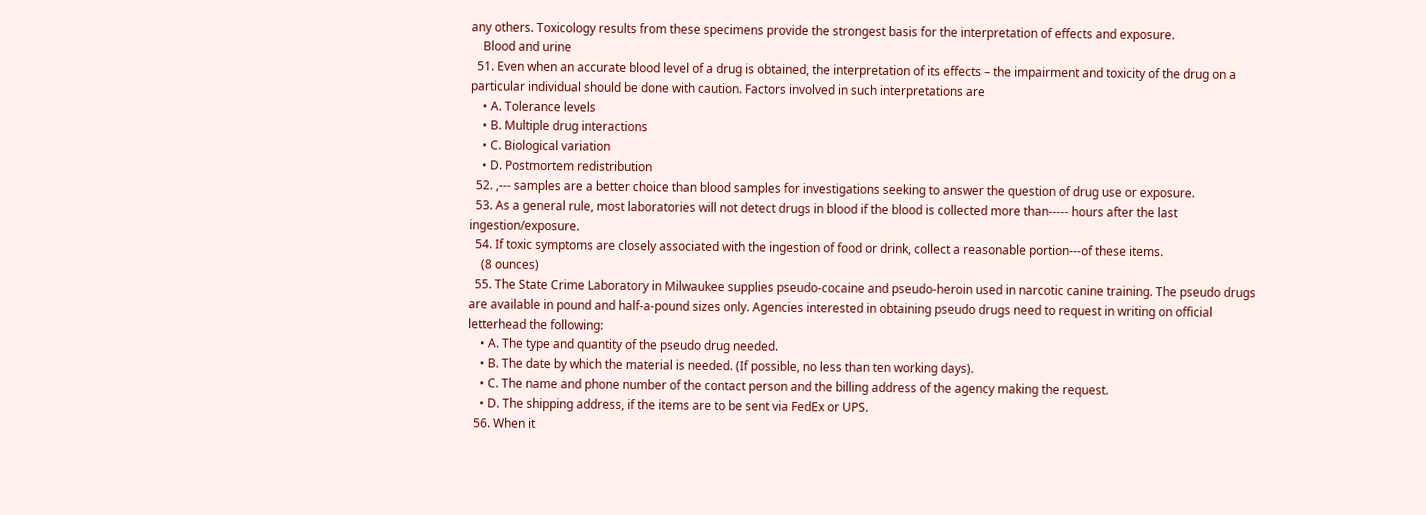any others. Toxicology results from these specimens provide the strongest basis for the interpretation of effects and exposure.
    Blood and urine
  51. Even when an accurate blood level of a drug is obtained, the interpretation of its effects – the impairment and toxicity of the drug on a particular individual should be done with caution. Factors involved in such interpretations are
    • A. Tolerance levels
    • B. Multiple drug interactions
    • C. Biological variation
    • D. Postmortem redistribution
  52. ,--- samples are a better choice than blood samples for investigations seeking to answer the question of drug use or exposure.
  53. As a general rule, most laboratories will not detect drugs in blood if the blood is collected more than----- hours after the last ingestion/exposure.
  54. If toxic symptoms are closely associated with the ingestion of food or drink, collect a reasonable portion---of these items.
    (8 ounces)
  55. The State Crime Laboratory in Milwaukee supplies pseudo-cocaine and pseudo-heroin used in narcotic canine training. The pseudo drugs are available in pound and half-a-pound sizes only. Agencies interested in obtaining pseudo drugs need to request in writing on official letterhead the following:
    • A. The type and quantity of the pseudo drug needed.
    • B. The date by which the material is needed. (If possible, no less than ten working days).
    • C. The name and phone number of the contact person and the billing address of the agency making the request.
    • D. The shipping address, if the items are to be sent via FedEx or UPS.
  56. When it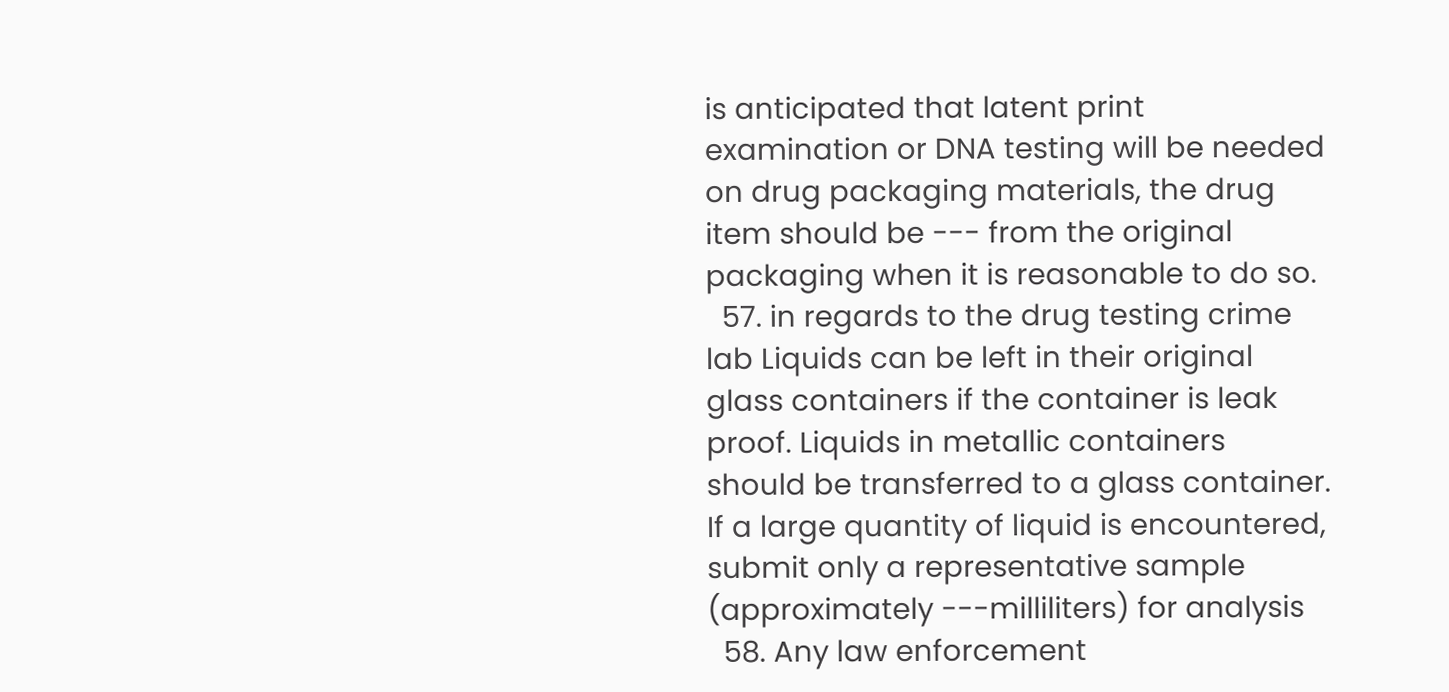is anticipated that latent print examination or DNA testing will be needed on drug packaging materials, the drug item should be --- from the original packaging when it is reasonable to do so.
  57. in regards to the drug testing crime lab Liquids can be left in their original glass containers if the container is leak proof. Liquids in metallic containers should be transferred to a glass container. If a large quantity of liquid is encountered, submit only a representative sample (approximately ---milliliters) for analysis
  58. Any law enforcement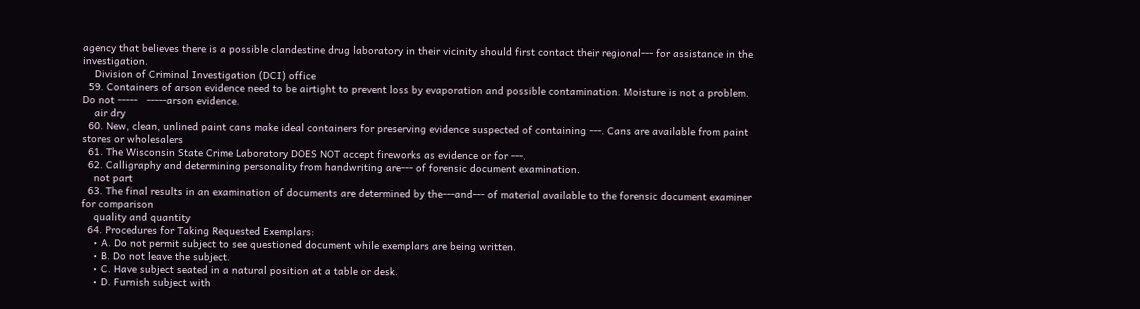agency that believes there is a possible clandestine drug laboratory in their vicinity should first contact their regional--- for assistance in the investigation.
    Division of Criminal Investigation (DCI) office
  59. Containers of arson evidence need to be airtight to prevent loss by evaporation and possible contamination. Moisture is not a problem. Do not -----   -----arson evidence.
    air dry
  60. New, clean, unlined paint cans make ideal containers for preserving evidence suspected of containing ---. Cans are available from paint stores or wholesalers
  61. The Wisconsin State Crime Laboratory DOES NOT accept fireworks as evidence or for ---.
  62. Calligraphy and determining personality from handwriting are--- of forensic document examination.
    not part
  63. The final results in an examination of documents are determined by the---and--- of material available to the forensic document examiner for comparison
    quality and quantity
  64. Procedures for Taking Requested Exemplars:
    • A. Do not permit subject to see questioned document while exemplars are being written.
    • B. Do not leave the subject.
    • C. Have subject seated in a natural position at a table or desk.
    • D. Furnish subject with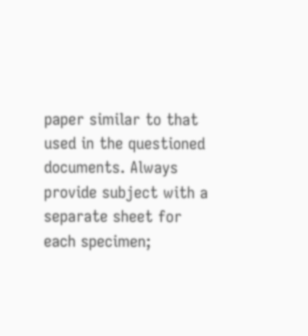paper similar to that used in the questioned documents. Always provide subject with a separate sheet for each specimen;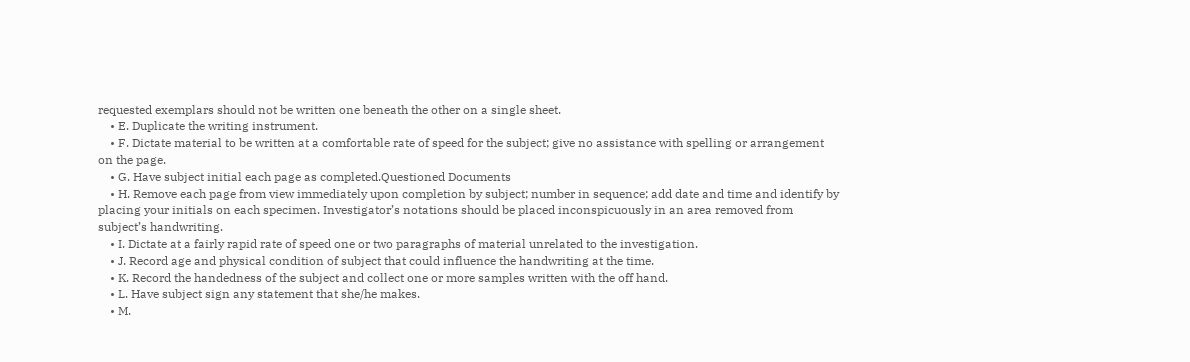requested exemplars should not be written one beneath the other on a single sheet.
    • E. Duplicate the writing instrument.
    • F. Dictate material to be written at a comfortable rate of speed for the subject; give no assistance with spelling or arrangement on the page.
    • G. Have subject initial each page as completed.Questioned Documents
    • H. Remove each page from view immediately upon completion by subject; number in sequence; add date and time and identify by placing your initials on each specimen. Investigator’s notations should be placed inconspicuously in an area removed from subject’s handwriting.
    • I. Dictate at a fairly rapid rate of speed one or two paragraphs of material unrelated to the investigation.
    • J. Record age and physical condition of subject that could influence the handwriting at the time.
    • K. Record the handedness of the subject and collect one or more samples written with the off hand.
    • L. Have subject sign any statement that she/he makes.
    • M.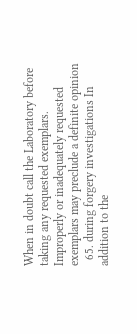When in doubt call the Laboratory before taking any requested exemplars. Improperly or inadequately requested exemplars may preclude a definite opinion
  65. during forgery investigations In addition to the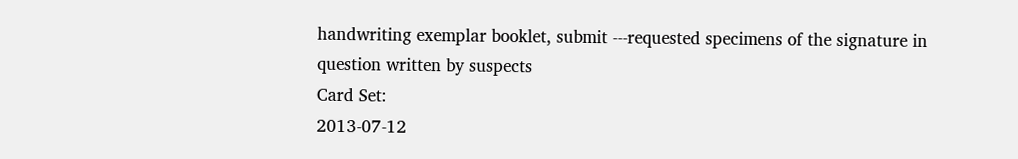handwriting exemplar booklet, submit ---requested specimens of the signature in question written by suspects
Card Set:
2013-07-12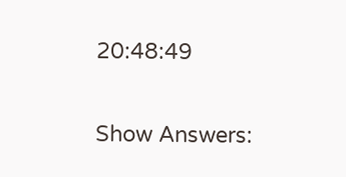20:48:49

Show Answers: